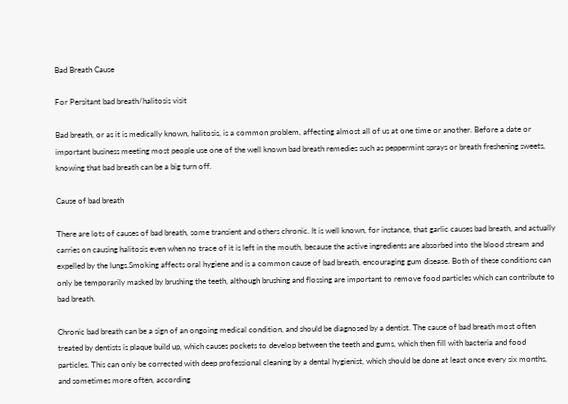Bad Breath Cause

For Persitant bad breath/halitosis visit

Bad breath, or as it is medically known, halitosis, is a common problem, affecting almost all of us at one time or another. Before a date or important business meeting most people use one of the well known bad breath remedies such as peppermint sprays or breath freshening sweets, knowing that bad breath can be a big turn off.

Cause of bad breath

There are lots of causes of bad breath, some transient and others chronic. It is well known, for instance, that garlic causes bad breath, and actually carries on causing halitosis even when no trace of it is left in the mouth, because the active ingredients are absorbed into the blood stream and expelled by the lungs.Smoking affects oral hygiene and is a common cause of bad breath, encouraging gum disease. Both of these conditions can only be temporarily masked by brushing the teeth, although brushing and flossing are important to remove food particles which can contribute to bad breath.

Chronic bad breath can be a sign of an ongoing medical condition, and should be diagnosed by a dentist. The cause of bad breath most often treated by dentists is plaque build up, which causes pockets to develop between the teeth and gums, which then fill with bacteria and food particles. This can only be corrected with deep professional cleaning by a dental hygienist, which should be done at least once every six months, and sometimes more often, according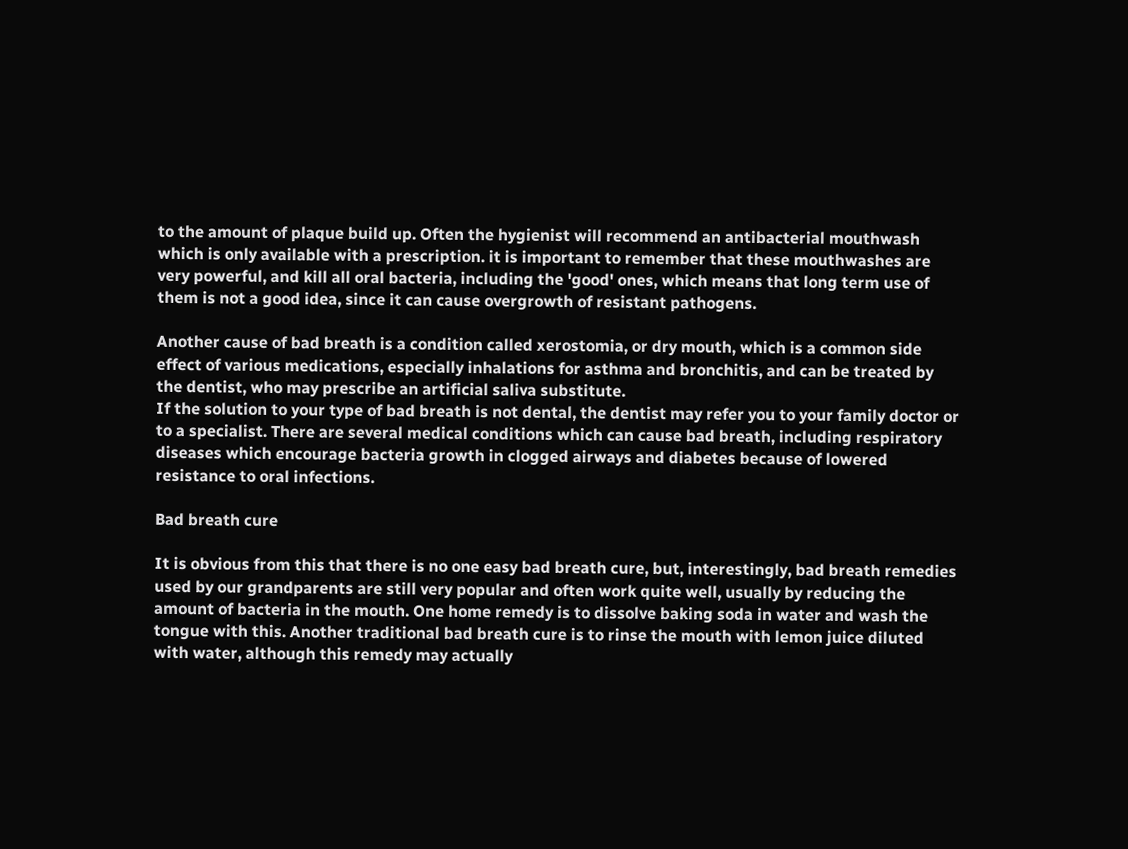to the amount of plaque build up. Often the hygienist will recommend an antibacterial mouthwash which is only available with a prescription. it is important to remember that these mouthwashes are very powerful, and kill all oral bacteria, including the 'good' ones, which means that long term use of them is not a good idea, since it can cause overgrowth of resistant pathogens.

Another cause of bad breath is a condition called xerostomia, or dry mouth, which is a common side effect of various medications, especially inhalations for asthma and bronchitis, and can be treated by the dentist, who may prescribe an artificial saliva substitute.
If the solution to your type of bad breath is not dental, the dentist may refer you to your family doctor or to a specialist. There are several medical conditions which can cause bad breath, including respiratory diseases which encourage bacteria growth in clogged airways and diabetes because of lowered resistance to oral infections.

Bad breath cure

It is obvious from this that there is no one easy bad breath cure, but, interestingly, bad breath remedies used by our grandparents are still very popular and often work quite well, usually by reducing the amount of bacteria in the mouth. One home remedy is to dissolve baking soda in water and wash the tongue with this. Another traditional bad breath cure is to rinse the mouth with lemon juice diluted with water, although this remedy may actually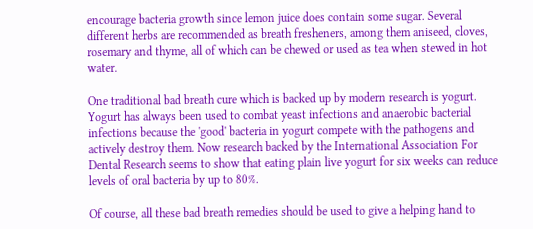encourage bacteria growth since lemon juice does contain some sugar. Several different herbs are recommended as breath fresheners, among them aniseed, cloves, rosemary and thyme, all of which can be chewed or used as tea when stewed in hot water.

One traditional bad breath cure which is backed up by modern research is yogurt. Yogurt has always been used to combat yeast infections and anaerobic bacterial infections because the 'good' bacteria in yogurt compete with the pathogens and actively destroy them. Now research backed by the International Association For Dental Research seems to show that eating plain live yogurt for six weeks can reduce levels of oral bacteria by up to 80%.

Of course, all these bad breath remedies should be used to give a helping hand to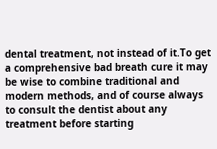dental treatment, not instead of it.To get a comprehensive bad breath cure it may be wise to combine traditional and modern methods, and of course always to consult the dentist about any treatment before starting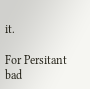it.

For Persitant bad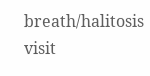breath/halitosis visit